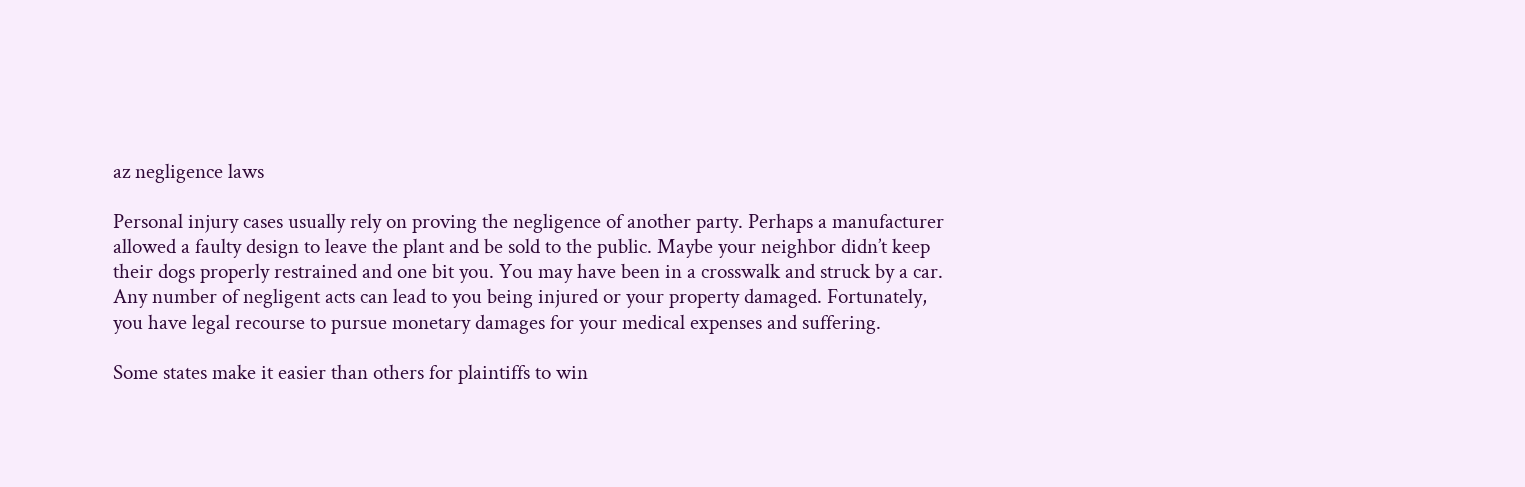az negligence laws

Personal injury cases usually rely on proving the negligence of another party. Perhaps a manufacturer allowed a faulty design to leave the plant and be sold to the public. Maybe your neighbor didn’t keep their dogs properly restrained and one bit you. You may have been in a crosswalk and struck by a car. Any number of negligent acts can lead to you being injured or your property damaged. Fortunately, you have legal recourse to pursue monetary damages for your medical expenses and suffering.

Some states make it easier than others for plaintiffs to win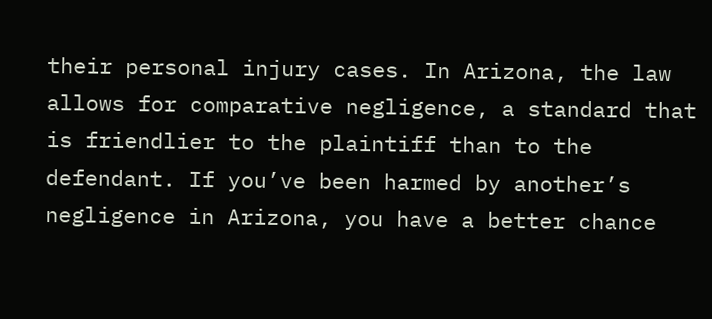their personal injury cases. In Arizona, the law allows for comparative negligence, a standard that is friendlier to the plaintiff than to the defendant. If you’ve been harmed by another’s negligence in Arizona, you have a better chance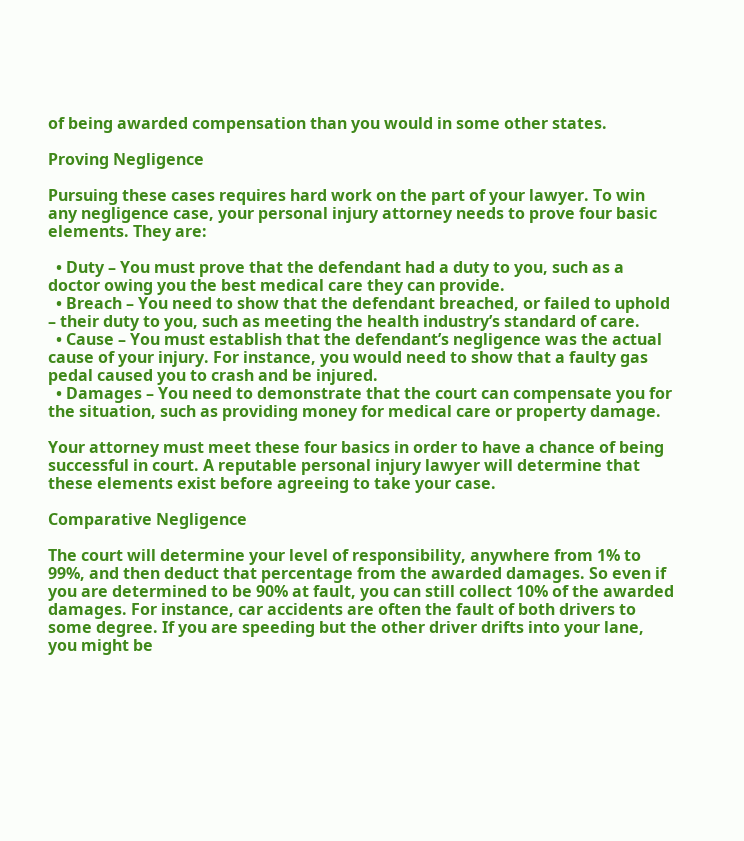of being awarded compensation than you would in some other states.

Proving Negligence

Pursuing these cases requires hard work on the part of your lawyer. To win any negligence case, your personal injury attorney needs to prove four basic elements. They are:

  • Duty – You must prove that the defendant had a duty to you, such as a doctor owing you the best medical care they can provide.
  • Breach – You need to show that the defendant breached, or failed to uphold – their duty to you, such as meeting the health industry’s standard of care.
  • Cause – You must establish that the defendant’s negligence was the actual cause of your injury. For instance, you would need to show that a faulty gas pedal caused you to crash and be injured.
  • Damages – You need to demonstrate that the court can compensate you for the situation, such as providing money for medical care or property damage.

Your attorney must meet these four basics in order to have a chance of being successful in court. A reputable personal injury lawyer will determine that these elements exist before agreeing to take your case.

Comparative Negligence

The court will determine your level of responsibility, anywhere from 1% to 99%, and then deduct that percentage from the awarded damages. So even if you are determined to be 90% at fault, you can still collect 10% of the awarded damages. For instance, car accidents are often the fault of both drivers to some degree. If you are speeding but the other driver drifts into your lane, you might be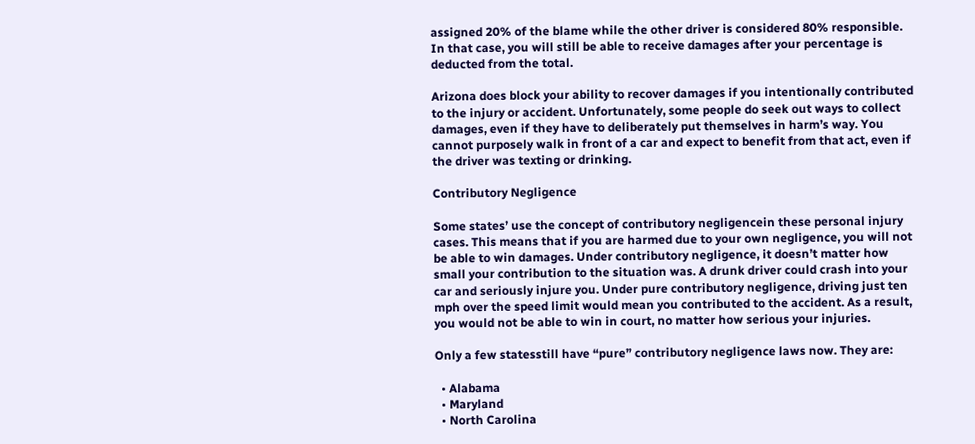assigned 20% of the blame while the other driver is considered 80% responsible. In that case, you will still be able to receive damages after your percentage is deducted from the total.

Arizona does block your ability to recover damages if you intentionally contributed to the injury or accident. Unfortunately, some people do seek out ways to collect damages, even if they have to deliberately put themselves in harm’s way. You cannot purposely walk in front of a car and expect to benefit from that act, even if the driver was texting or drinking.

Contributory Negligence

Some states’ use the concept of contributory negligencein these personal injury cases. This means that if you are harmed due to your own negligence, you will not be able to win damages. Under contributory negligence, it doesn’t matter how small your contribution to the situation was. A drunk driver could crash into your car and seriously injure you. Under pure contributory negligence, driving just ten mph over the speed limit would mean you contributed to the accident. As a result, you would not be able to win in court, no matter how serious your injuries.

Only a few statesstill have “pure” contributory negligence laws now. They are:

  • Alabama
  • Maryland
  • North Carolina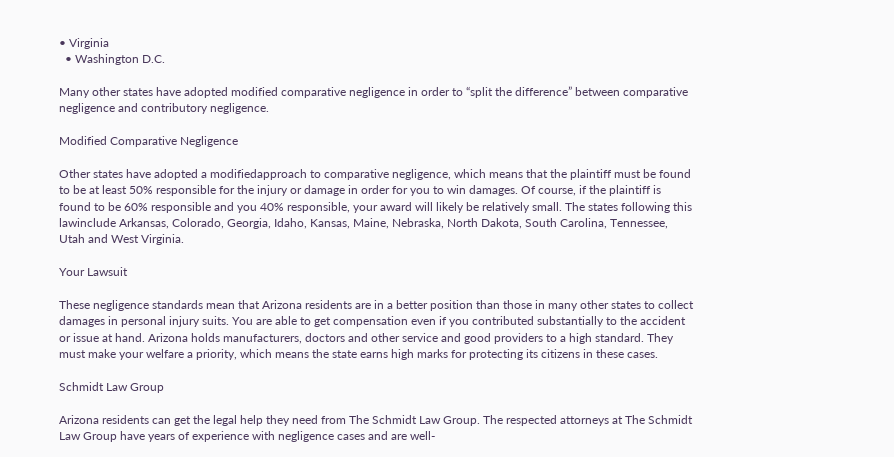• Virginia
  • Washington D.C.

Many other states have adopted modified comparative negligence in order to “split the difference” between comparative negligence and contributory negligence.

Modified Comparative Negligence

Other states have adopted a modifiedapproach to comparative negligence, which means that the plaintiff must be found to be at least 50% responsible for the injury or damage in order for you to win damages. Of course, if the plaintiff is found to be 60% responsible and you 40% responsible, your award will likely be relatively small. The states following this lawinclude Arkansas, Colorado, Georgia, Idaho, Kansas, Maine, Nebraska, North Dakota, South Carolina, Tennessee, Utah and West Virginia.

Your Lawsuit

These negligence standards mean that Arizona residents are in a better position than those in many other states to collect damages in personal injury suits. You are able to get compensation even if you contributed substantially to the accident or issue at hand. Arizona holds manufacturers, doctors and other service and good providers to a high standard. They must make your welfare a priority, which means the state earns high marks for protecting its citizens in these cases.

Schmidt Law Group

Arizona residents can get the legal help they need from The Schmidt Law Group. The respected attorneys at The Schmidt Law Group have years of experience with negligence cases and are well-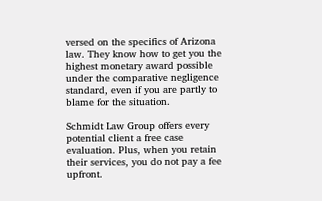versed on the specifics of Arizona law. They know how to get you the highest monetary award possible under the comparative negligence standard, even if you are partly to blame for the situation.

Schmidt Law Group offers every potential client a free case evaluation. Plus, when you retain their services, you do not pay a fee upfront.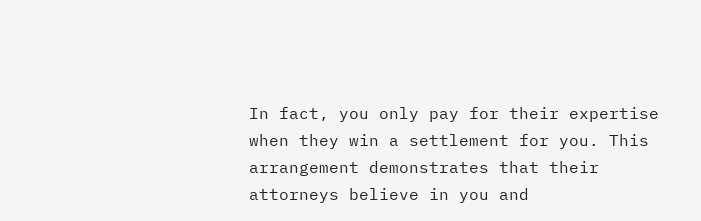In fact, you only pay for their expertise when they win a settlement for you. This arrangement demonstrates that their attorneys believe in you and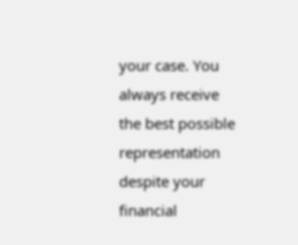your case. You always receive the best possible representation despite your financial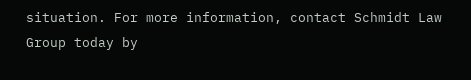situation. For more information, contact Schmidt Law Group today by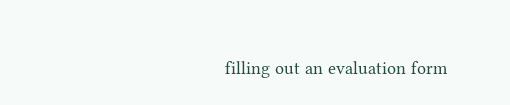filling out an evaluation form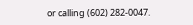or calling (602) 282-0047.